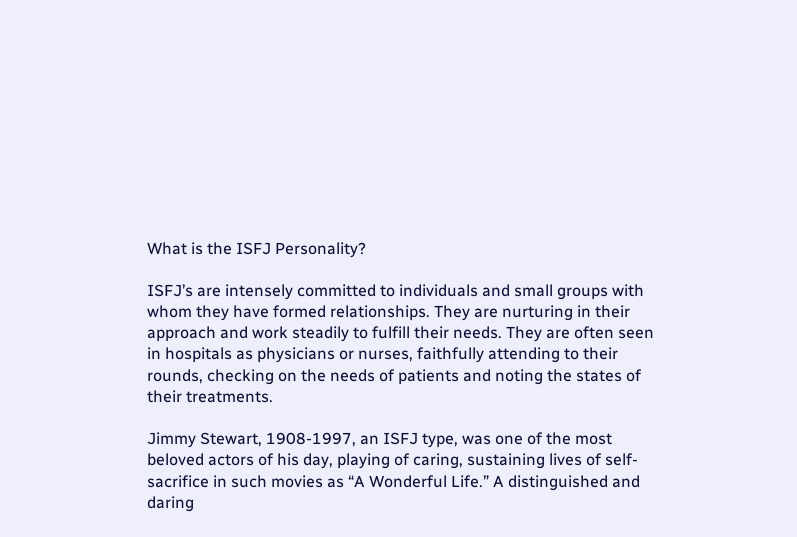What is the ISFJ Personality?

ISFJ’s are intensely committed to individuals and small groups with whom they have formed relationships. They are nurturing in their approach and work steadily to fulfill their needs. They are often seen in hospitals as physicians or nurses, faithfully attending to their rounds, checking on the needs of patients and noting the states of their treatments.

Jimmy Stewart, 1908-1997, an ISFJ type, was one of the most beloved actors of his day, playing of caring, sustaining lives of self-sacrifice in such movies as “A Wonderful Life.” A distinguished and daring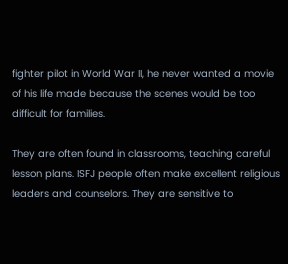fighter pilot in World War II, he never wanted a movie of his life made because the scenes would be too difficult for families.

They are often found in classrooms, teaching careful lesson plans. ISFJ people often make excellent religious leaders and counselors. They are sensitive to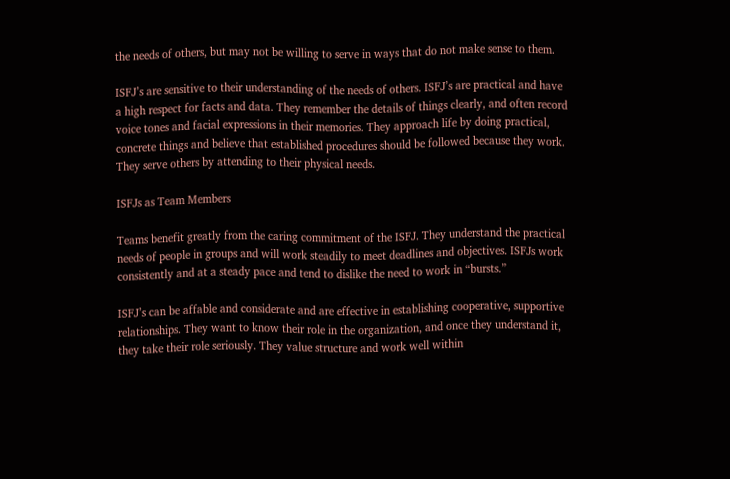the needs of others, but may not be willing to serve in ways that do not make sense to them.

ISFJ’s are sensitive to their understanding of the needs of others. ISFJ’s are practical and have a high respect for facts and data. They remember the details of things clearly, and often record voice tones and facial expressions in their memories. They approach life by doing practical, concrete things and believe that established procedures should be followed because they work. They serve others by attending to their physical needs.

ISFJs as Team Members

Teams benefit greatly from the caring commitment of the ISFJ. They understand the practical needs of people in groups and will work steadily to meet deadlines and objectives. ISFJs work consistently and at a steady pace and tend to dislike the need to work in “bursts.”

ISFJ’s can be affable and considerate and are effective in establishing cooperative, supportive relationships. They want to know their role in the organization, and once they understand it, they take their role seriously. They value structure and work well within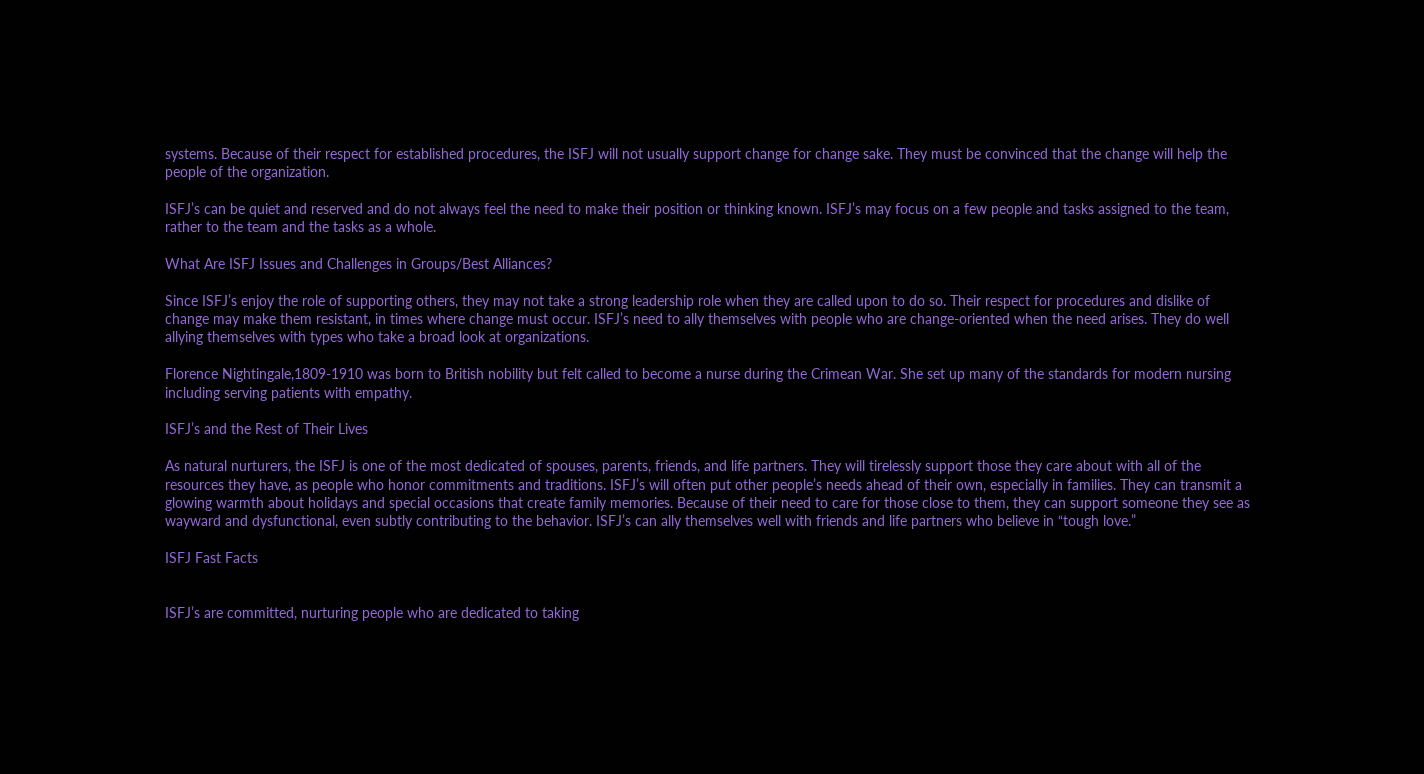systems. Because of their respect for established procedures, the ISFJ will not usually support change for change sake. They must be convinced that the change will help the people of the organization.

ISFJ’s can be quiet and reserved and do not always feel the need to make their position or thinking known. ISFJ’s may focus on a few people and tasks assigned to the team, rather to the team and the tasks as a whole.

What Are ISFJ Issues and Challenges in Groups/Best Alliances?

Since ISFJ’s enjoy the role of supporting others, they may not take a strong leadership role when they are called upon to do so. Their respect for procedures and dislike of change may make them resistant, in times where change must occur. ISFJ’s need to ally themselves with people who are change-oriented when the need arises. They do well allying themselves with types who take a broad look at organizations.

Florence Nightingale,1809-1910 was born to British nobility but felt called to become a nurse during the Crimean War. She set up many of the standards for modern nursing including serving patients with empathy.

ISFJ’s and the Rest of Their Lives

As natural nurturers, the ISFJ is one of the most dedicated of spouses, parents, friends, and life partners. They will tirelessly support those they care about with all of the resources they have, as people who honor commitments and traditions. ISFJ’s will often put other people’s needs ahead of their own, especially in families. They can transmit a glowing warmth about holidays and special occasions that create family memories. Because of their need to care for those close to them, they can support someone they see as wayward and dysfunctional, even subtly contributing to the behavior. ISFJ’s can ally themselves well with friends and life partners who believe in “tough love.”

ISFJ Fast Facts


ISFJ’s are committed, nurturing people who are dedicated to taking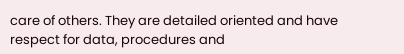care of others. They are detailed oriented and have respect for data, procedures and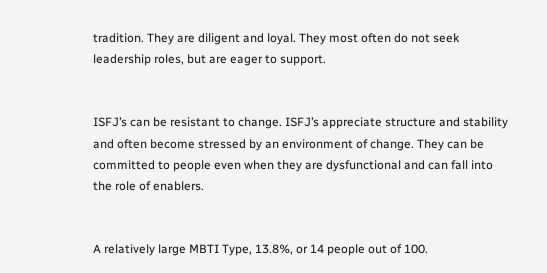tradition. They are diligent and loyal. They most often do not seek leadership roles, but are eager to support.


ISFJ’s can be resistant to change. ISFJ’s appreciate structure and stability and often become stressed by an environment of change. They can be committed to people even when they are dysfunctional and can fall into the role of enablers.


A relatively large MBTI Type, 13.8%, or 14 people out of 100.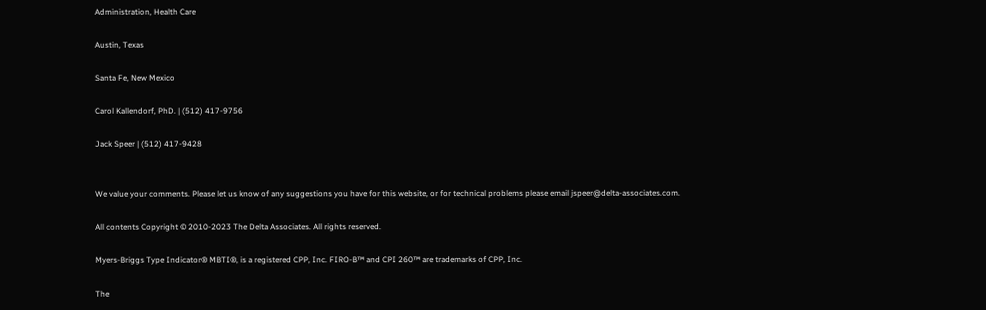Administration, Health Care

Austin, Texas

Santa Fe, New Mexico

Carol Kallendorf, PhD. | (512) 417-9756

Jack Speer | (512) 417-9428


We value your comments. Please let us know of any suggestions you have for this website, or for technical problems please email jspeer@delta-associates.com.

All contents Copyright © 2010-2023 The Delta Associates. All rights reserved.

Myers-Briggs Type Indicator® MBTI®, is a registered CPP, Inc. FIRO-B™ and CPI 260™ are trademarks of CPP, Inc.

The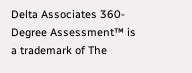Delta Associates 360-Degree Assessment™ is a trademark of The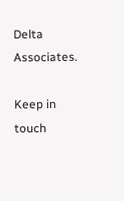Delta Associates.

Keep in touch